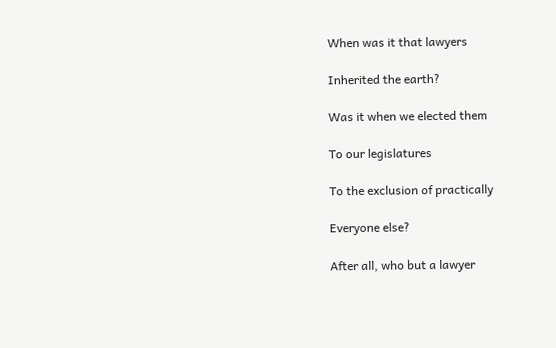When was it that lawyers

Inherited the earth?

Was it when we elected them

To our legislatures

To the exclusion of practically

Everyone else?

After all, who but a lawyer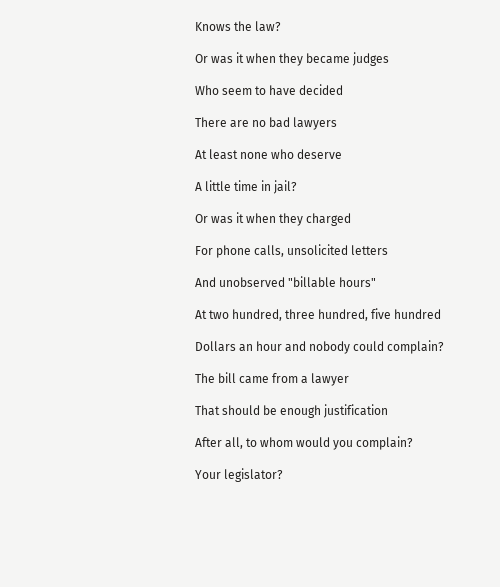Knows the law?

Or was it when they became judges

Who seem to have decided

There are no bad lawyers

At least none who deserve

A little time in jail?

Or was it when they charged

For phone calls, unsolicited letters

And unobserved "billable hours"

At two hundred, three hundred, five hundred

Dollars an hour and nobody could complain?

The bill came from a lawyer

That should be enough justification

After all, to whom would you complain?

Your legislator?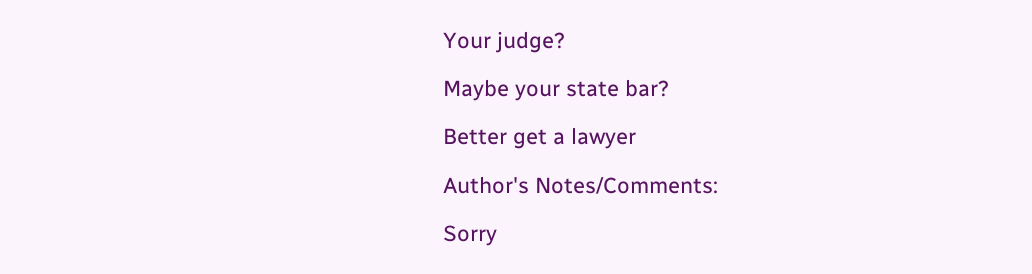Your judge?

Maybe your state bar?

Better get a lawyer

Author's Notes/Comments:

Sorry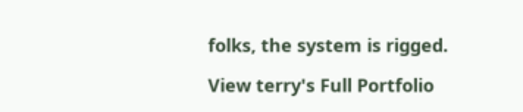folks, the system is rigged.

View terry's Full Portfolio